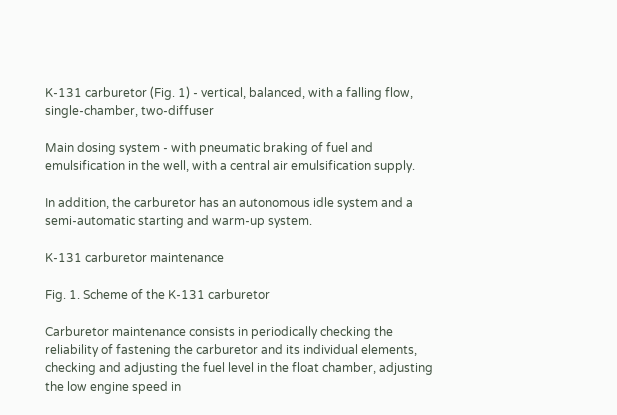K-131 carburetor (Fig. 1) - vertical, balanced, with a falling flow, single-chamber, two-diffuser

Main dosing system - with pneumatic braking of fuel and emulsification in the well, with a central air emulsification supply.

In addition, the carburetor has an autonomous idle system and a semi-automatic starting and warm-up system.

K-131 carburetor maintenance

Fig. 1. Scheme of the K-131 carburetor

Carburetor maintenance consists in periodically checking the reliability of fastening the carburetor and its individual elements, checking and adjusting the fuel level in the float chamber, adjusting the low engine speed in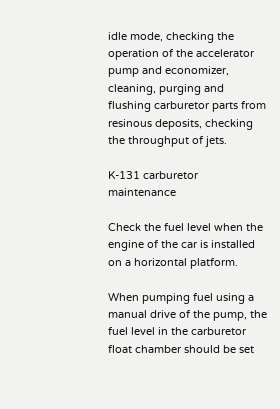idle mode, checking the operation of the accelerator pump and economizer, cleaning, purging and flushing carburetor parts from resinous deposits, checking the throughput of jets.

K-131 carburetor maintenance

Check the fuel level when the engine of the car is installed on a horizontal platform.

When pumping fuel using a manual drive of the pump, the fuel level in the carburetor float chamber should be set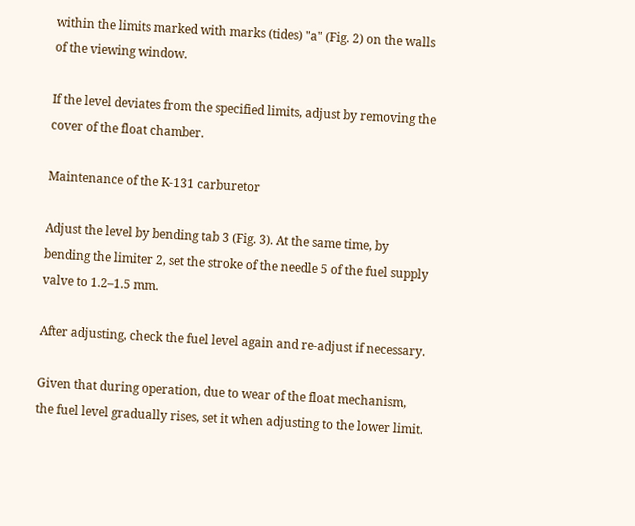within the limits marked with marks (tides) "a" (Fig. 2) on the walls of the viewing window.

If the level deviates from the specified limits, adjust by removing the cover of the float chamber.

Maintenance of the K-131 carburetor

Adjust the level by bending tab 3 (Fig. 3). At the same time, by bending the limiter 2, set the stroke of the needle 5 of the fuel supply valve to 1.2–1.5 mm.

After adjusting, check the fuel level again and re-adjust if necessary.

Given that during operation, due to wear of the float mechanism, the fuel level gradually rises, set it when adjusting to the lower limit.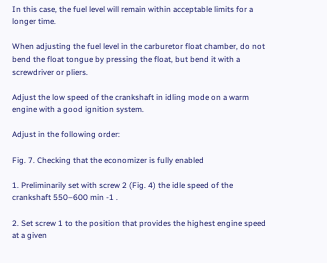In this case, the fuel level will remain within acceptable limits for a longer time.

When adjusting the fuel level in the carburetor float chamber, do not bend the float tongue by pressing the float, but bend it with a screwdriver or pliers.

Adjust the low speed of the crankshaft in idling mode on a warm engine with a good ignition system.

Adjust in the following order:

Fig. 7. Checking that the economizer is fully enabled

1. Preliminarily set with screw 2 (Fig. 4) the idle speed of the crankshaft 550–600 min -1 .

2. Set screw 1 to the position that provides the highest engine speed at a given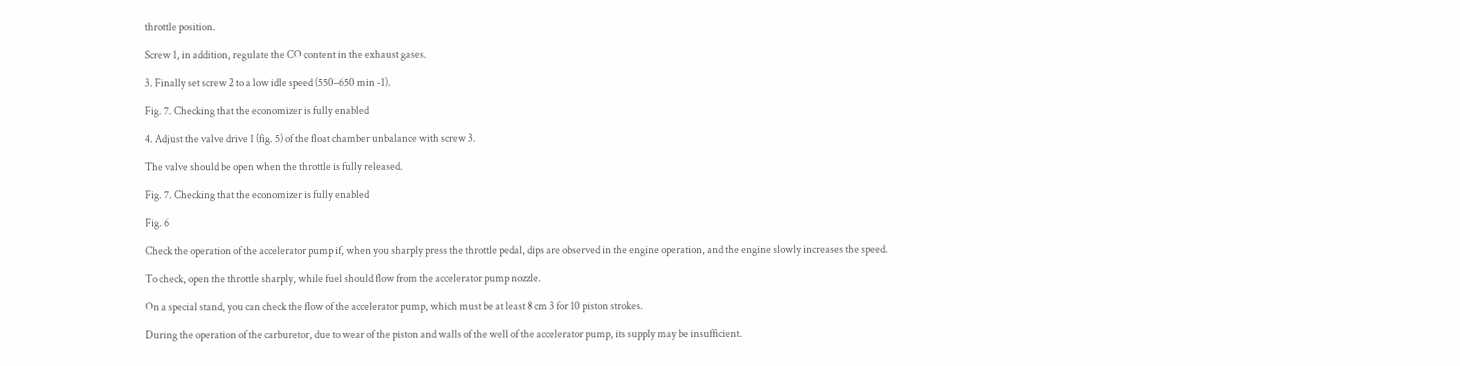throttle position.

Screw 1, in addition, regulate the CO content in the exhaust gases.

3. Finally set screw 2 to a low idle speed (550–650 min -1).

Fig. 7. Checking that the economizer is fully enabled

4. Adjust the valve drive 1 (fig. 5) of the float chamber unbalance with screw 3.

The valve should be open when the throttle is fully released.

Fig. 7. Checking that the economizer is fully enabled

Fig. 6

Check the operation of the accelerator pump if, when you sharply press the throttle pedal, dips are observed in the engine operation, and the engine slowly increases the speed.

To check, open the throttle sharply, while fuel should flow from the accelerator pump nozzle.

On a special stand, you can check the flow of the accelerator pump, which must be at least 8 cm 3 for 10 piston strokes.

During the operation of the carburetor, due to wear of the piston and walls of the well of the accelerator pump, its supply may be insufficient.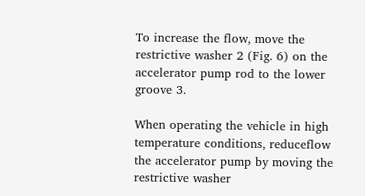To increase the flow, move the restrictive washer 2 (Fig. 6) on the accelerator pump rod to the lower groove 3.

When operating the vehicle in high temperature conditions, reduceflow the accelerator pump by moving the restrictive washer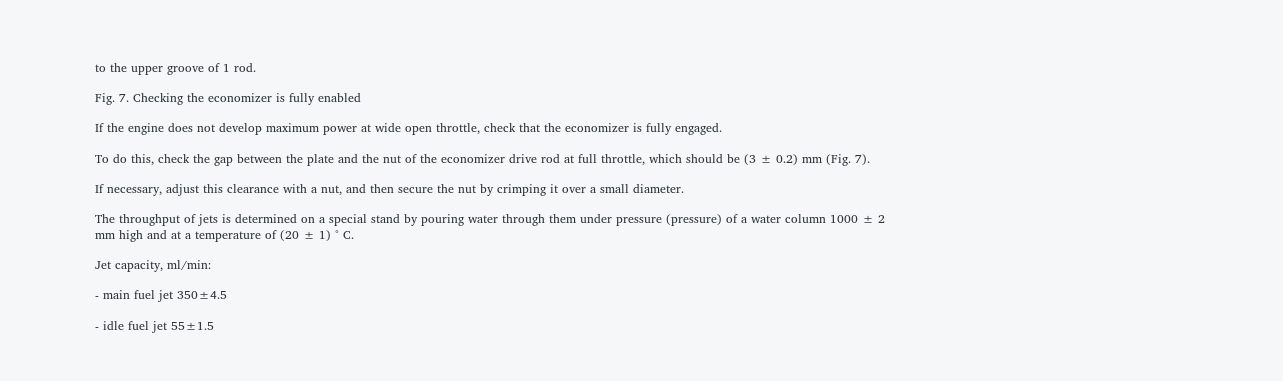to the upper groove of 1 rod.

Fig. 7. Checking the economizer is fully enabled

If the engine does not develop maximum power at wide open throttle, check that the economizer is fully engaged.

To do this, check the gap between the plate and the nut of the economizer drive rod at full throttle, which should be (3 ± 0.2) mm (Fig. 7).

If necessary, adjust this clearance with a nut, and then secure the nut by crimping it over a small diameter.

The throughput of jets is determined on a special stand by pouring water through them under pressure (pressure) of a water column 1000 ± 2 mm high and at a temperature of (20 ± 1) ° C.

Jet capacity, ml/min:

- main fuel jet 350±4.5

- idle fuel jet 55±1.5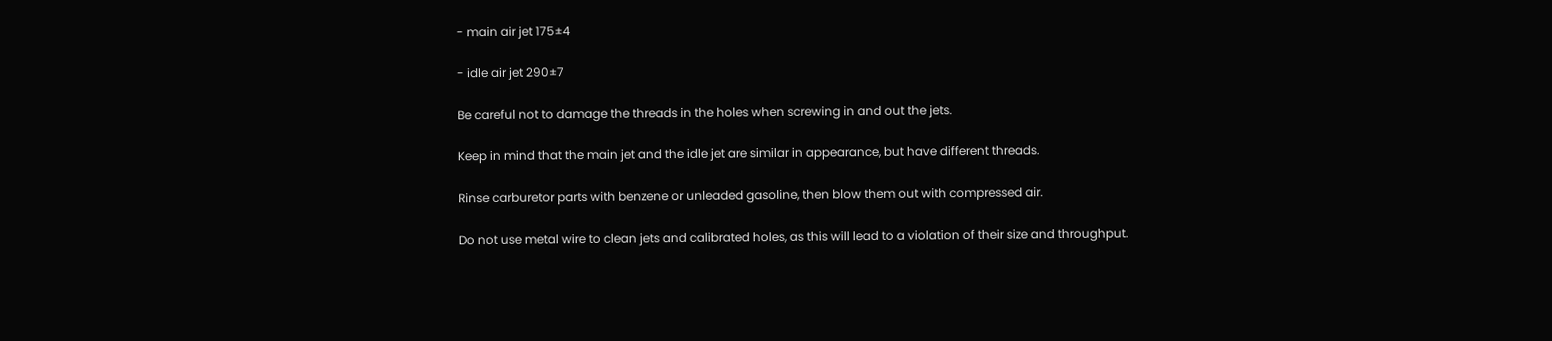- main air jet 175±4

- idle air jet 290±7

Be careful not to damage the threads in the holes when screwing in and out the jets.

Keep in mind that the main jet and the idle jet are similar in appearance, but have different threads.

Rinse carburetor parts with benzene or unleaded gasoline, then blow them out with compressed air.

Do not use metal wire to clean jets and calibrated holes, as this will lead to a violation of their size and throughput.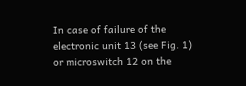In case of failure of the electronic unit 13 (see Fig. 1) or microswitch 12 on the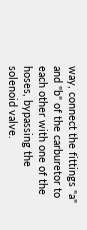way, connect the fittings "a" and "b" of the carburetor to each other with one of the hoses, bypassing the solenoid valve.